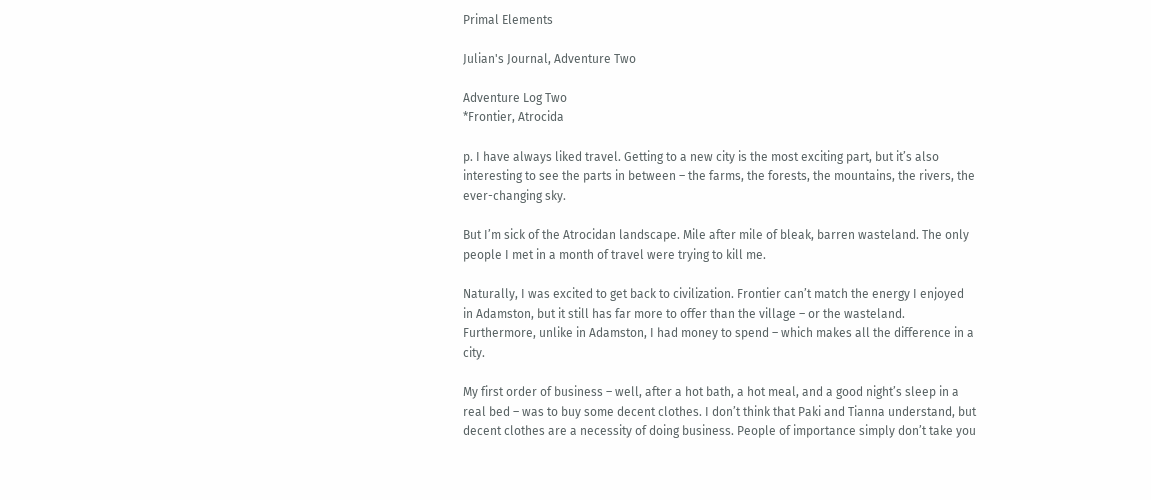Primal Elements

Julian's Journal, Adventure Two

Adventure Log Two
*Frontier, Atrocida

p. I have always liked travel. Getting to a new city is the most exciting part, but it’s also interesting to see the parts in between – the farms, the forests, the mountains, the rivers, the ever-changing sky.

But I’m sick of the Atrocidan landscape. Mile after mile of bleak, barren wasteland. The only people I met in a month of travel were trying to kill me.

Naturally, I was excited to get back to civilization. Frontier can’t match the energy I enjoyed in Adamston, but it still has far more to offer than the village – or the wasteland. Furthermore, unlike in Adamston, I had money to spend – which makes all the difference in a city.

My first order of business – well, after a hot bath, a hot meal, and a good night’s sleep in a real bed – was to buy some decent clothes. I don’t think that Paki and Tianna understand, but decent clothes are a necessity of doing business. People of importance simply don’t take you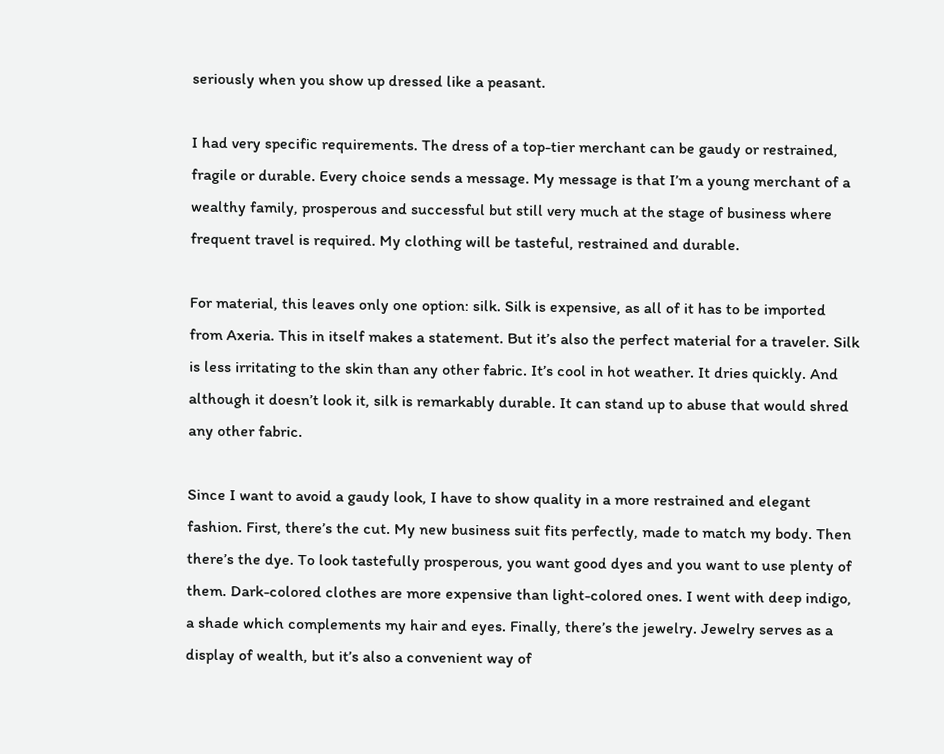seriously when you show up dressed like a peasant.

I had very specific requirements. The dress of a top-tier merchant can be gaudy or restrained, fragile or durable. Every choice sends a message. My message is that I’m a young merchant of a wealthy family, prosperous and successful but still very much at the stage of business where frequent travel is required. My clothing will be tasteful, restrained and durable.

For material, this leaves only one option: silk. Silk is expensive, as all of it has to be imported from Axeria. This in itself makes a statement. But it’s also the perfect material for a traveler. Silk is less irritating to the skin than any other fabric. It’s cool in hot weather. It dries quickly. And although it doesn’t look it, silk is remarkably durable. It can stand up to abuse that would shred any other fabric.

Since I want to avoid a gaudy look, I have to show quality in a more restrained and elegant fashion. First, there’s the cut. My new business suit fits perfectly, made to match my body. Then there’s the dye. To look tastefully prosperous, you want good dyes and you want to use plenty of them. Dark-colored clothes are more expensive than light-colored ones. I went with deep indigo, a shade which complements my hair and eyes. Finally, there’s the jewelry. Jewelry serves as a display of wealth, but it’s also a convenient way of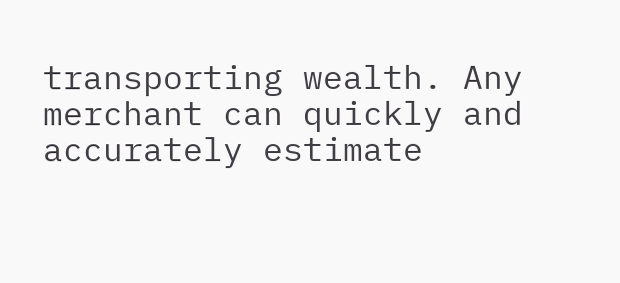transporting wealth. Any merchant can quickly and accurately estimate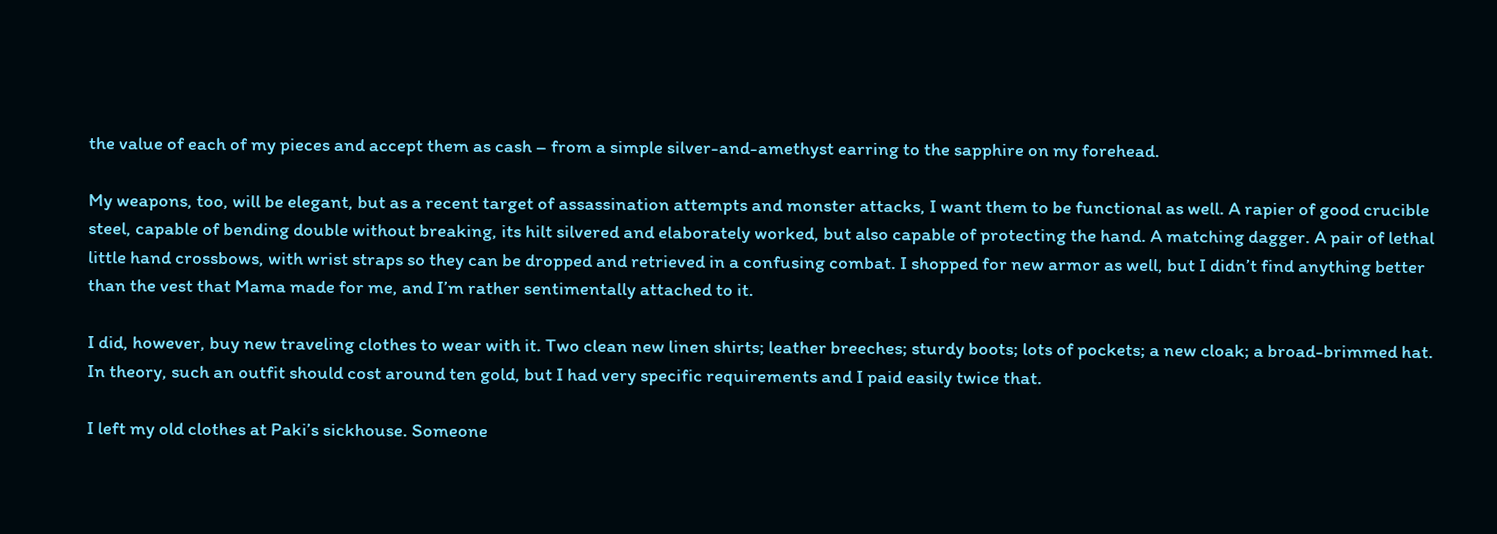the value of each of my pieces and accept them as cash – from a simple silver-and-amethyst earring to the sapphire on my forehead.

My weapons, too, will be elegant, but as a recent target of assassination attempts and monster attacks, I want them to be functional as well. A rapier of good crucible steel, capable of bending double without breaking, its hilt silvered and elaborately worked, but also capable of protecting the hand. A matching dagger. A pair of lethal little hand crossbows, with wrist straps so they can be dropped and retrieved in a confusing combat. I shopped for new armor as well, but I didn’t find anything better than the vest that Mama made for me, and I’m rather sentimentally attached to it.

I did, however, buy new traveling clothes to wear with it. Two clean new linen shirts; leather breeches; sturdy boots; lots of pockets; a new cloak; a broad-brimmed hat. In theory, such an outfit should cost around ten gold, but I had very specific requirements and I paid easily twice that.

I left my old clothes at Paki’s sickhouse. Someone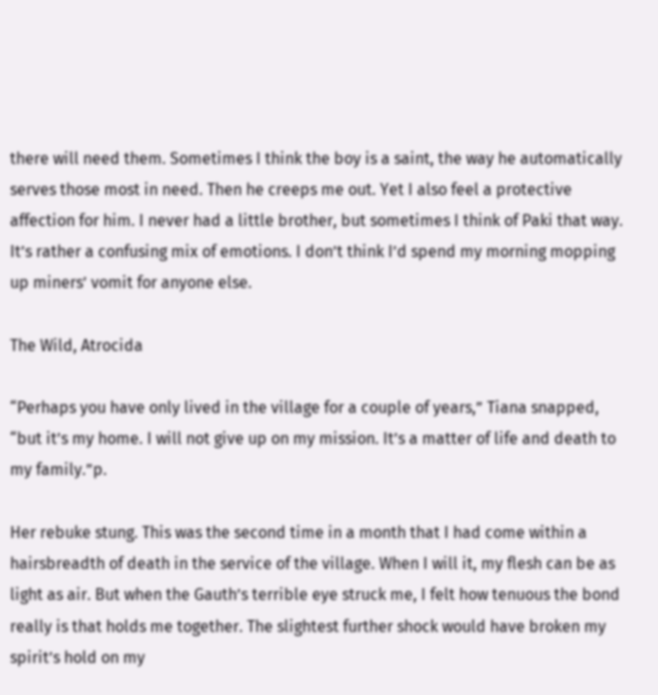there will need them. Sometimes I think the boy is a saint, the way he automatically serves those most in need. Then he creeps me out. Yet I also feel a protective affection for him. I never had a little brother, but sometimes I think of Paki that way. It’s rather a confusing mix of emotions. I don’t think I’d spend my morning mopping up miners’ vomit for anyone else.

The Wild, Atrocida

“Perhaps you have only lived in the village for a couple of years,” Tiana snapped, “but it’s my home. I will not give up on my mission. It’s a matter of life and death to my family.”p.

Her rebuke stung. This was the second time in a month that I had come within a hairsbreadth of death in the service of the village. When I will it, my flesh can be as light as air. But when the Gauth’s terrible eye struck me, I felt how tenuous the bond really is that holds me together. The slightest further shock would have broken my spirit’s hold on my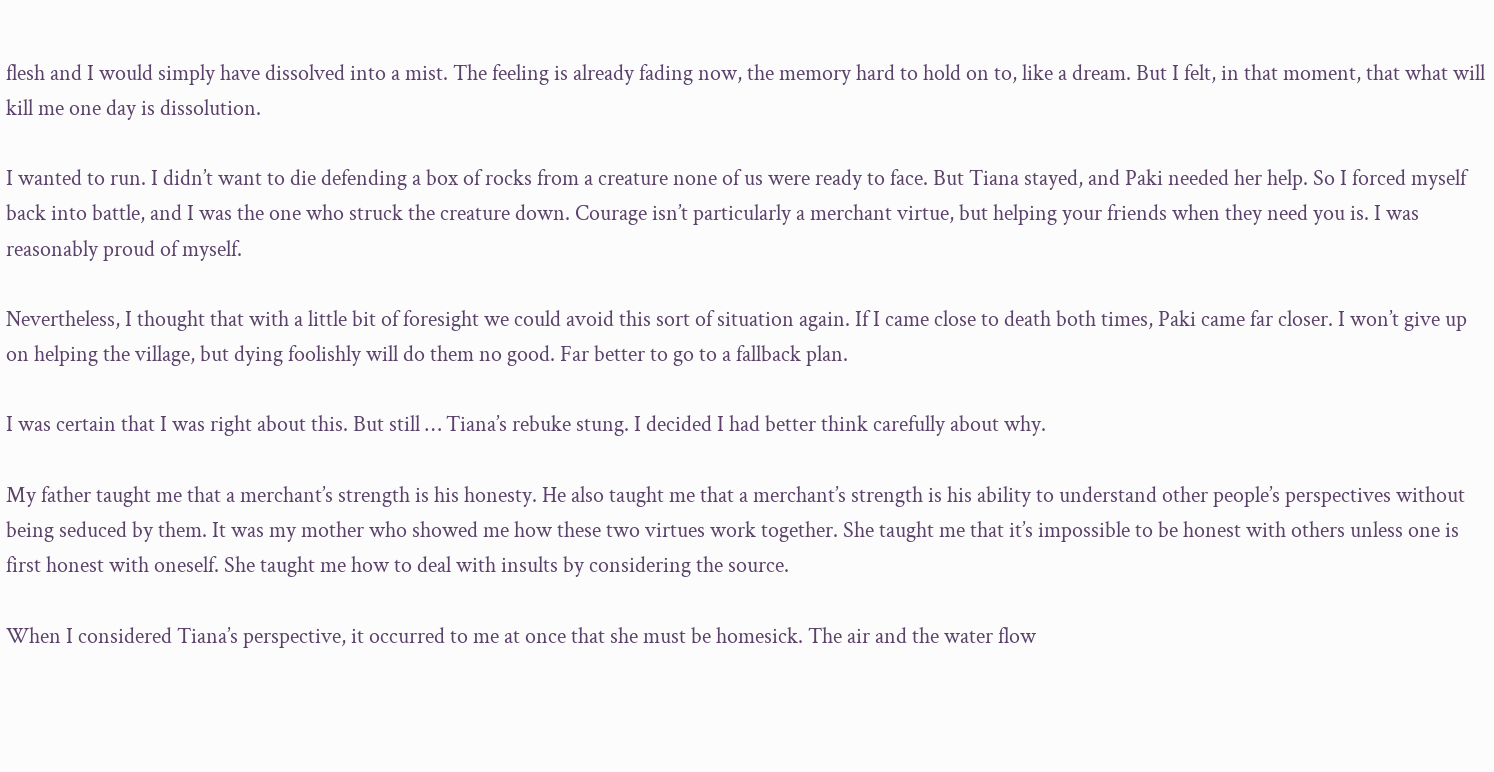flesh and I would simply have dissolved into a mist. The feeling is already fading now, the memory hard to hold on to, like a dream. But I felt, in that moment, that what will kill me one day is dissolution.

I wanted to run. I didn’t want to die defending a box of rocks from a creature none of us were ready to face. But Tiana stayed, and Paki needed her help. So I forced myself back into battle, and I was the one who struck the creature down. Courage isn’t particularly a merchant virtue, but helping your friends when they need you is. I was reasonably proud of myself.

Nevertheless, I thought that with a little bit of foresight we could avoid this sort of situation again. If I came close to death both times, Paki came far closer. I won’t give up on helping the village, but dying foolishly will do them no good. Far better to go to a fallback plan.

I was certain that I was right about this. But still … Tiana’s rebuke stung. I decided I had better think carefully about why.

My father taught me that a merchant’s strength is his honesty. He also taught me that a merchant’s strength is his ability to understand other people’s perspectives without being seduced by them. It was my mother who showed me how these two virtues work together. She taught me that it’s impossible to be honest with others unless one is first honest with oneself. She taught me how to deal with insults by considering the source.

When I considered Tiana’s perspective, it occurred to me at once that she must be homesick. The air and the water flow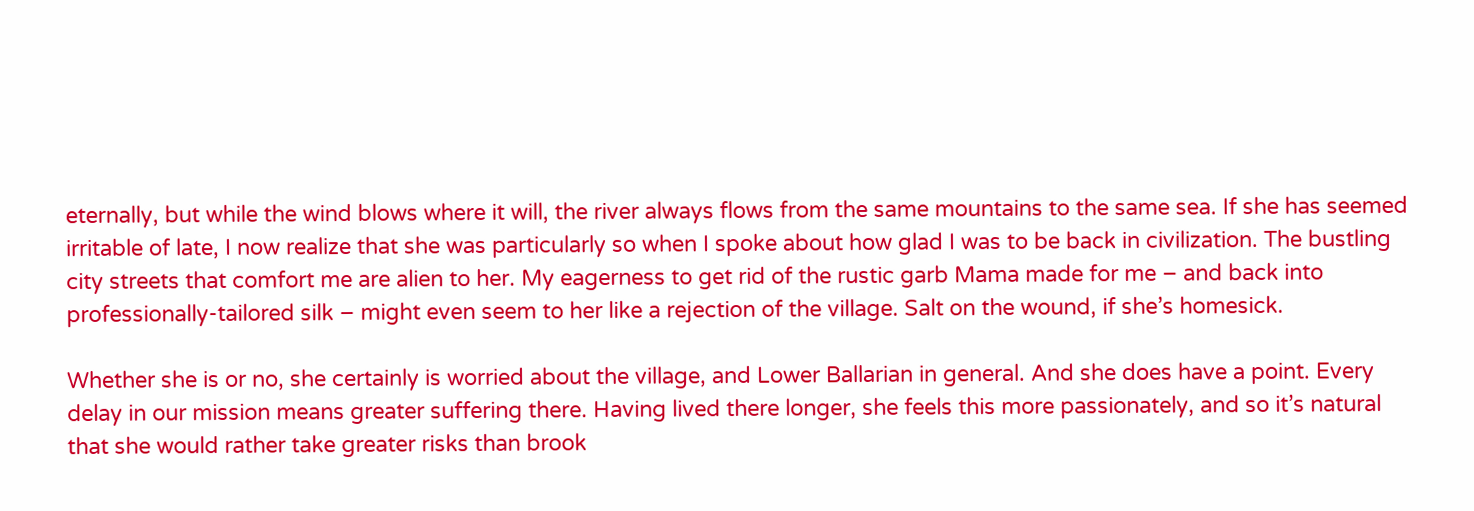eternally, but while the wind blows where it will, the river always flows from the same mountains to the same sea. If she has seemed irritable of late, I now realize that she was particularly so when I spoke about how glad I was to be back in civilization. The bustling city streets that comfort me are alien to her. My eagerness to get rid of the rustic garb Mama made for me – and back into professionally-tailored silk – might even seem to her like a rejection of the village. Salt on the wound, if she’s homesick.

Whether she is or no, she certainly is worried about the village, and Lower Ballarian in general. And she does have a point. Every delay in our mission means greater suffering there. Having lived there longer, she feels this more passionately, and so it’s natural that she would rather take greater risks than brook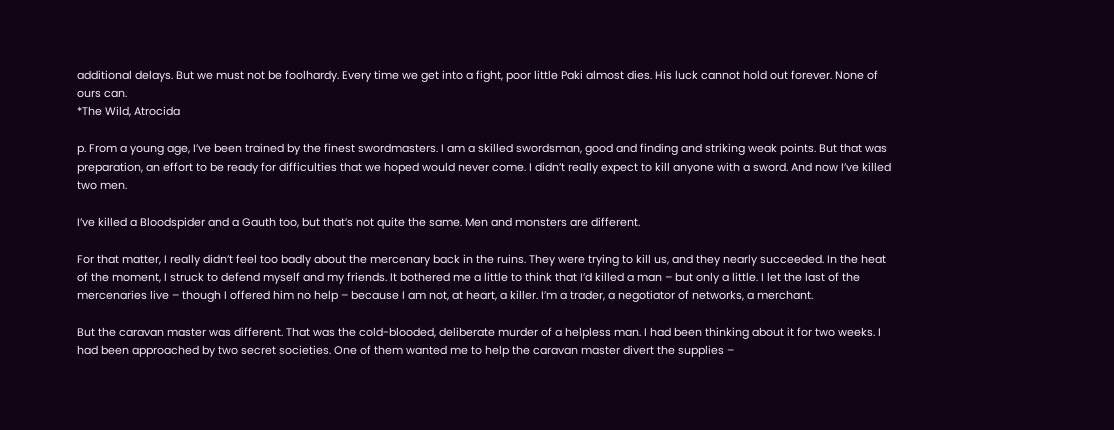additional delays. But we must not be foolhardy. Every time we get into a fight, poor little Paki almost dies. His luck cannot hold out forever. None of ours can.
*The Wild, Atrocida

p. From a young age, I’ve been trained by the finest swordmasters. I am a skilled swordsman, good and finding and striking weak points. But that was preparation, an effort to be ready for difficulties that we hoped would never come. I didn’t really expect to kill anyone with a sword. And now I’ve killed two men.

I’ve killed a Bloodspider and a Gauth too, but that’s not quite the same. Men and monsters are different.

For that matter, I really didn’t feel too badly about the mercenary back in the ruins. They were trying to kill us, and they nearly succeeded. In the heat of the moment, I struck to defend myself and my friends. It bothered me a little to think that I’d killed a man – but only a little. I let the last of the mercenaries live – though I offered him no help – because I am not, at heart, a killer. I’m a trader, a negotiator of networks, a merchant.

But the caravan master was different. That was the cold-blooded, deliberate murder of a helpless man. I had been thinking about it for two weeks. I had been approached by two secret societies. One of them wanted me to help the caravan master divert the supplies –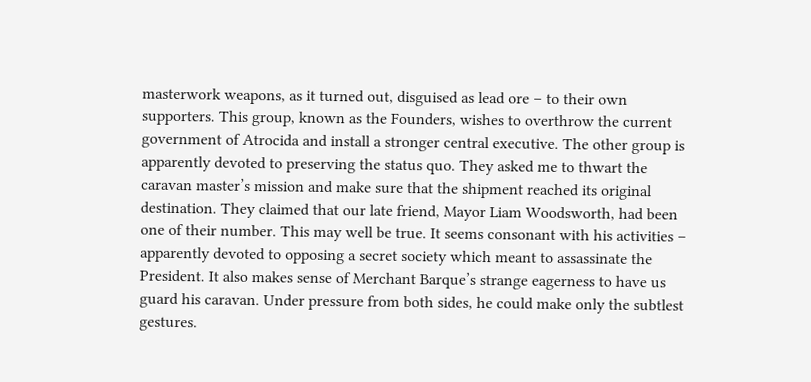masterwork weapons, as it turned out, disguised as lead ore – to their own supporters. This group, known as the Founders, wishes to overthrow the current government of Atrocida and install a stronger central executive. The other group is apparently devoted to preserving the status quo. They asked me to thwart the caravan master’s mission and make sure that the shipment reached its original destination. They claimed that our late friend, Mayor Liam Woodsworth, had been one of their number. This may well be true. It seems consonant with his activities – apparently devoted to opposing a secret society which meant to assassinate the President. It also makes sense of Merchant Barque’s strange eagerness to have us guard his caravan. Under pressure from both sides, he could make only the subtlest gestures.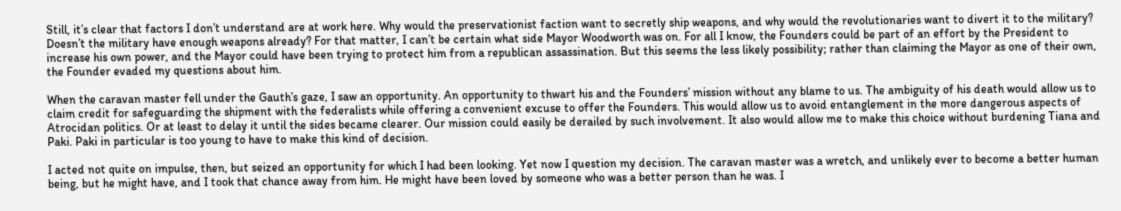Still, it’s clear that factors I don’t understand are at work here. Why would the preservationist faction want to secretly ship weapons, and why would the revolutionaries want to divert it to the military? Doesn’t the military have enough weapons already? For that matter, I can’t be certain what side Mayor Woodworth was on. For all I know, the Founders could be part of an effort by the President to increase his own power, and the Mayor could have been trying to protect him from a republican assassination. But this seems the less likely possibility; rather than claiming the Mayor as one of their own, the Founder evaded my questions about him.

When the caravan master fell under the Gauth’s gaze, I saw an opportunity. An opportunity to thwart his and the Founders’ mission without any blame to us. The ambiguity of his death would allow us to claim credit for safeguarding the shipment with the federalists while offering a convenient excuse to offer the Founders. This would allow us to avoid entanglement in the more dangerous aspects of Atrocidan politics. Or at least to delay it until the sides became clearer. Our mission could easily be derailed by such involvement. It also would allow me to make this choice without burdening Tiana and Paki. Paki in particular is too young to have to make this kind of decision.

I acted not quite on impulse, then, but seized an opportunity for which I had been looking. Yet now I question my decision. The caravan master was a wretch, and unlikely ever to become a better human being, but he might have, and I took that chance away from him. He might have been loved by someone who was a better person than he was. I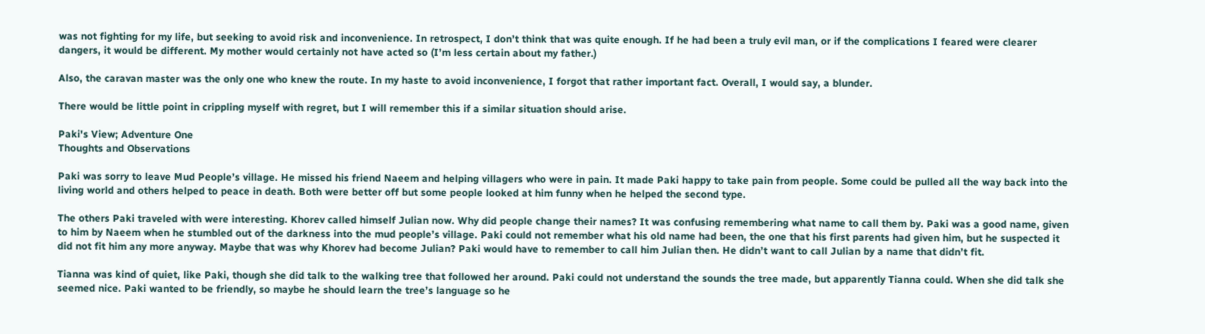was not fighting for my life, but seeking to avoid risk and inconvenience. In retrospect, I don’t think that was quite enough. If he had been a truly evil man, or if the complications I feared were clearer dangers, it would be different. My mother would certainly not have acted so (I’m less certain about my father.)

Also, the caravan master was the only one who knew the route. In my haste to avoid inconvenience, I forgot that rather important fact. Overall, I would say, a blunder.

There would be little point in crippling myself with regret, but I will remember this if a similar situation should arise.

Paki's View; Adventure One
Thoughts and Observations

Paki was sorry to leave Mud People’s village. He missed his friend Naeem and helping villagers who were in pain. It made Paki happy to take pain from people. Some could be pulled all the way back into the living world and others helped to peace in death. Both were better off but some people looked at him funny when he helped the second type.

The others Paki traveled with were interesting. Khorev called himself Julian now. Why did people change their names? It was confusing remembering what name to call them by. Paki was a good name, given to him by Naeem when he stumbled out of the darkness into the mud people’s village. Paki could not remember what his old name had been, the one that his first parents had given him, but he suspected it did not fit him any more anyway. Maybe that was why Khorev had become Julian? Paki would have to remember to call him Julian then. He didn’t want to call Julian by a name that didn’t fit.

Tianna was kind of quiet, like Paki, though she did talk to the walking tree that followed her around. Paki could not understand the sounds the tree made, but apparently Tianna could. When she did talk she seemed nice. Paki wanted to be friendly, so maybe he should learn the tree’s language so he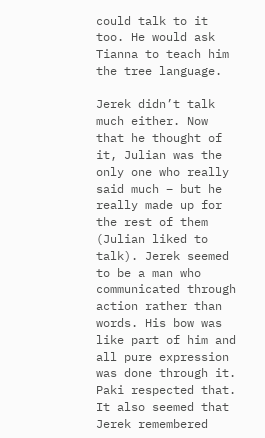could talk to it too. He would ask Tianna to teach him the tree language.

Jerek didn’t talk much either. Now that he thought of it, Julian was the only one who really said much – but he really made up for the rest of them (Julian liked to talk). Jerek seemed to be a man who communicated through action rather than words. His bow was like part of him and all pure expression was done through it. Paki respected that. It also seemed that Jerek remembered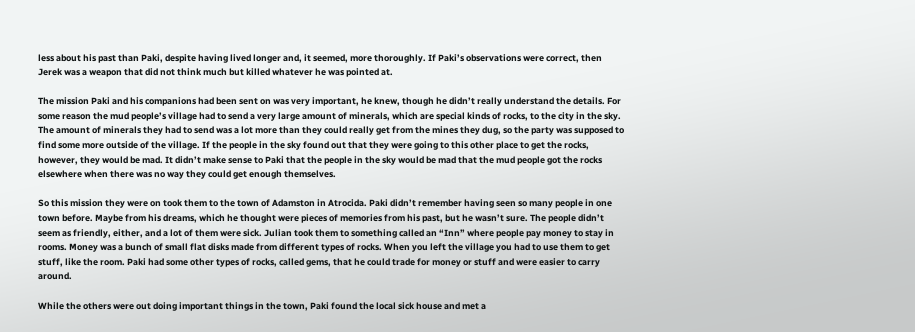less about his past than Paki, despite having lived longer and, it seemed, more thoroughly. If Paki’s observations were correct, then Jerek was a weapon that did not think much but killed whatever he was pointed at.

The mission Paki and his companions had been sent on was very important, he knew, though he didn’t really understand the details. For some reason the mud people’s village had to send a very large amount of minerals, which are special kinds of rocks, to the city in the sky. The amount of minerals they had to send was a lot more than they could really get from the mines they dug, so the party was supposed to find some more outside of the village. If the people in the sky found out that they were going to this other place to get the rocks, however, they would be mad. It didn’t make sense to Paki that the people in the sky would be mad that the mud people got the rocks elsewhere when there was no way they could get enough themselves.

So this mission they were on took them to the town of Adamston in Atrocida. Paki didn’t remember having seen so many people in one town before. Maybe from his dreams, which he thought were pieces of memories from his past, but he wasn’t sure. The people didn’t seem as friendly, either, and a lot of them were sick. Julian took them to something called an “Inn” where people pay money to stay in rooms. Money was a bunch of small flat disks made from different types of rocks. When you left the village you had to use them to get stuff, like the room. Paki had some other types of rocks, called gems, that he could trade for money or stuff and were easier to carry around.

While the others were out doing important things in the town, Paki found the local sick house and met a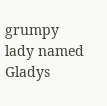grumpy lady named Gladys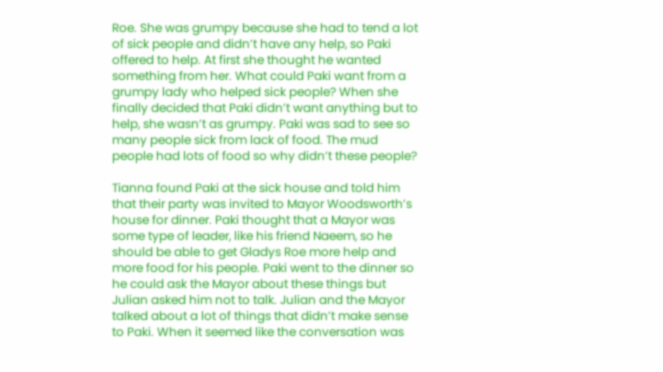Roe. She was grumpy because she had to tend a lot of sick people and didn’t have any help, so Paki offered to help. At first she thought he wanted something from her. What could Paki want from a grumpy lady who helped sick people? When she finally decided that Paki didn’t want anything but to help, she wasn’t as grumpy. Paki was sad to see so many people sick from lack of food. The mud people had lots of food so why didn’t these people?

Tianna found Paki at the sick house and told him that their party was invited to Mayor Woodsworth’s house for dinner. Paki thought that a Mayor was some type of leader, like his friend Naeem, so he should be able to get Gladys Roe more help and more food for his people. Paki went to the dinner so he could ask the Mayor about these things but Julian asked him not to talk. Julian and the Mayor talked about a lot of things that didn’t make sense to Paki. When it seemed like the conversation was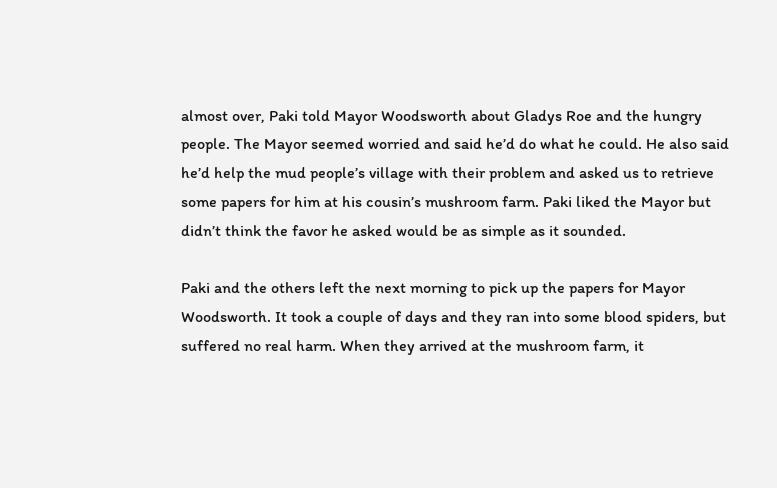almost over, Paki told Mayor Woodsworth about Gladys Roe and the hungry people. The Mayor seemed worried and said he’d do what he could. He also said he’d help the mud people’s village with their problem and asked us to retrieve some papers for him at his cousin’s mushroom farm. Paki liked the Mayor but didn’t think the favor he asked would be as simple as it sounded.

Paki and the others left the next morning to pick up the papers for Mayor Woodsworth. It took a couple of days and they ran into some blood spiders, but suffered no real harm. When they arrived at the mushroom farm, it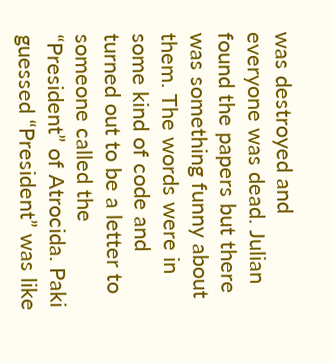was destroyed and everyone was dead. Julian found the papers but there was something funny about them. The words were in some kind of code and turned out to be a letter to someone called the “President” of Atrocida. Paki guessed “President” was like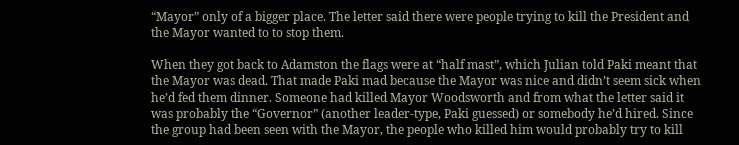“Mayor” only of a bigger place. The letter said there were people trying to kill the President and the Mayor wanted to to stop them.

When they got back to Adamston the flags were at “half mast”, which Julian told Paki meant that the Mayor was dead. That made Paki mad because the Mayor was nice and didn’t seem sick when he’d fed them dinner. Someone had killed Mayor Woodsworth and from what the letter said it was probably the “Governor” (another leader-type, Paki guessed) or somebody he’d hired. Since the group had been seen with the Mayor, the people who killed him would probably try to kill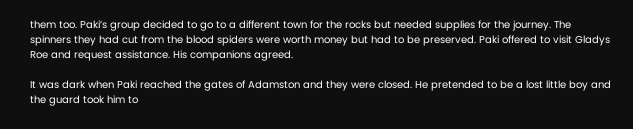them too. Paki’s group decided to go to a different town for the rocks but needed supplies for the journey. The spinners they had cut from the blood spiders were worth money but had to be preserved. Paki offered to visit Gladys Roe and request assistance. His companions agreed.

It was dark when Paki reached the gates of Adamston and they were closed. He pretended to be a lost little boy and the guard took him to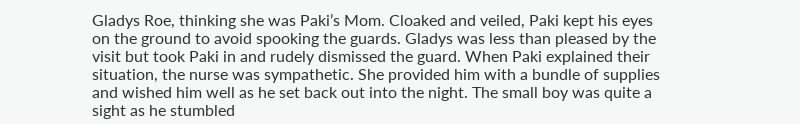Gladys Roe, thinking she was Paki’s Mom. Cloaked and veiled, Paki kept his eyes on the ground to avoid spooking the guards. Gladys was less than pleased by the visit but took Paki in and rudely dismissed the guard. When Paki explained their situation, the nurse was sympathetic. She provided him with a bundle of supplies and wished him well as he set back out into the night. The small boy was quite a sight as he stumbled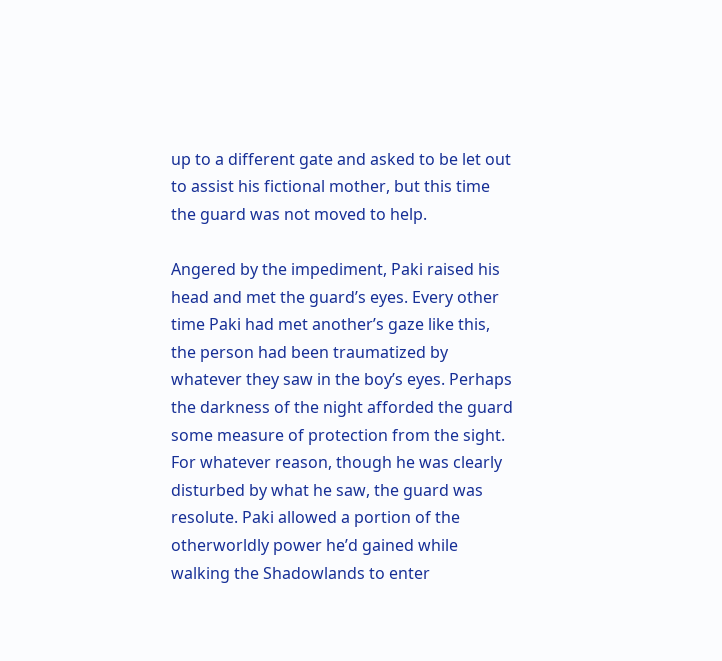up to a different gate and asked to be let out to assist his fictional mother, but this time the guard was not moved to help.

Angered by the impediment, Paki raised his head and met the guard’s eyes. Every other time Paki had met another’s gaze like this, the person had been traumatized by whatever they saw in the boy’s eyes. Perhaps the darkness of the night afforded the guard some measure of protection from the sight. For whatever reason, though he was clearly disturbed by what he saw, the guard was resolute. Paki allowed a portion of the otherworldly power he’d gained while walking the Shadowlands to enter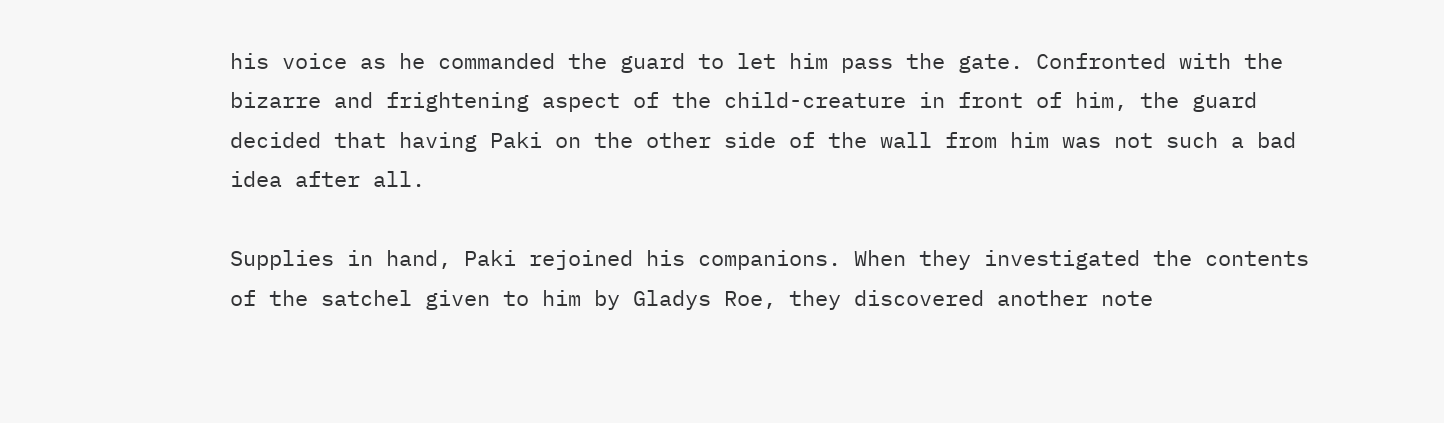his voice as he commanded the guard to let him pass the gate. Confronted with the bizarre and frightening aspect of the child-creature in front of him, the guard decided that having Paki on the other side of the wall from him was not such a bad idea after all.

Supplies in hand, Paki rejoined his companions. When they investigated the contents of the satchel given to him by Gladys Roe, they discovered another note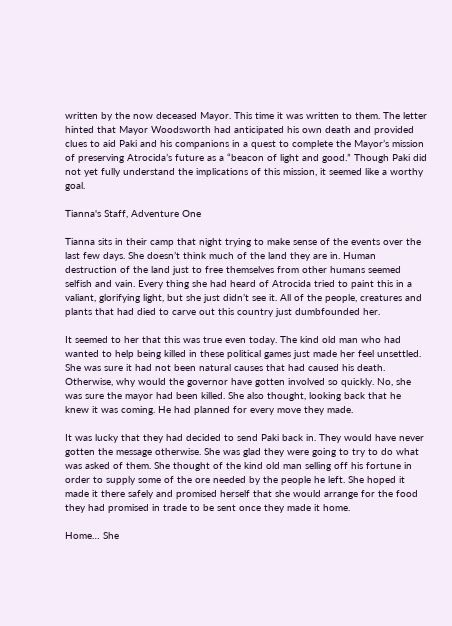written by the now deceased Mayor. This time it was written to them. The letter hinted that Mayor Woodsworth had anticipated his own death and provided clues to aid Paki and his companions in a quest to complete the Mayor’s mission of preserving Atrocida’s future as a “beacon of light and good.” Though Paki did not yet fully understand the implications of this mission, it seemed like a worthy goal.

Tianna's Staff, Adventure One

Tianna sits in their camp that night trying to make sense of the events over the last few days. She doesn’t think much of the land they are in. Human destruction of the land just to free themselves from other humans seemed selfish and vain. Every thing she had heard of Atrocida tried to paint this in a valiant, glorifying light, but she just didn’t see it. All of the people, creatures and plants that had died to carve out this country just dumbfounded her.

It seemed to her that this was true even today. The kind old man who had wanted to help being killed in these political games just made her feel unsettled. She was sure it had not been natural causes that had caused his death. Otherwise, why would the governor have gotten involved so quickly. No, she was sure the mayor had been killed. She also thought, looking back that he knew it was coming. He had planned for every move they made.

It was lucky that they had decided to send Paki back in. They would have never gotten the message otherwise. She was glad they were going to try to do what was asked of them. She thought of the kind old man selling off his fortune in order to supply some of the ore needed by the people he left. She hoped it made it there safely and promised herself that she would arrange for the food they had promised in trade to be sent once they made it home.

Home… She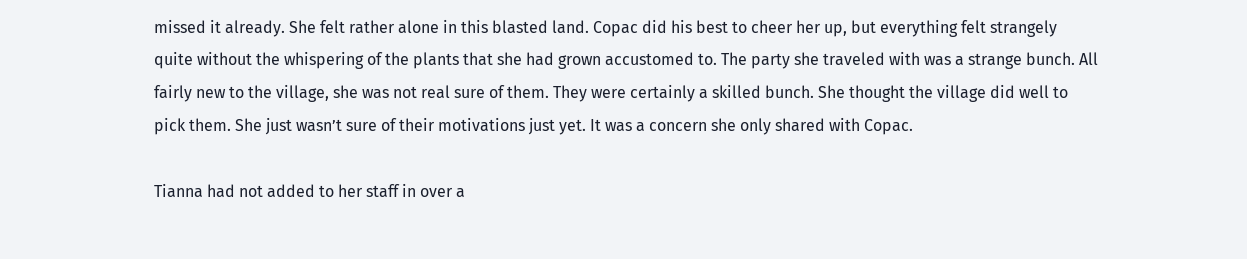missed it already. She felt rather alone in this blasted land. Copac did his best to cheer her up, but everything felt strangely quite without the whispering of the plants that she had grown accustomed to. The party she traveled with was a strange bunch. All fairly new to the village, she was not real sure of them. They were certainly a skilled bunch. She thought the village did well to pick them. She just wasn’t sure of their motivations just yet. It was a concern she only shared with Copac.

Tianna had not added to her staff in over a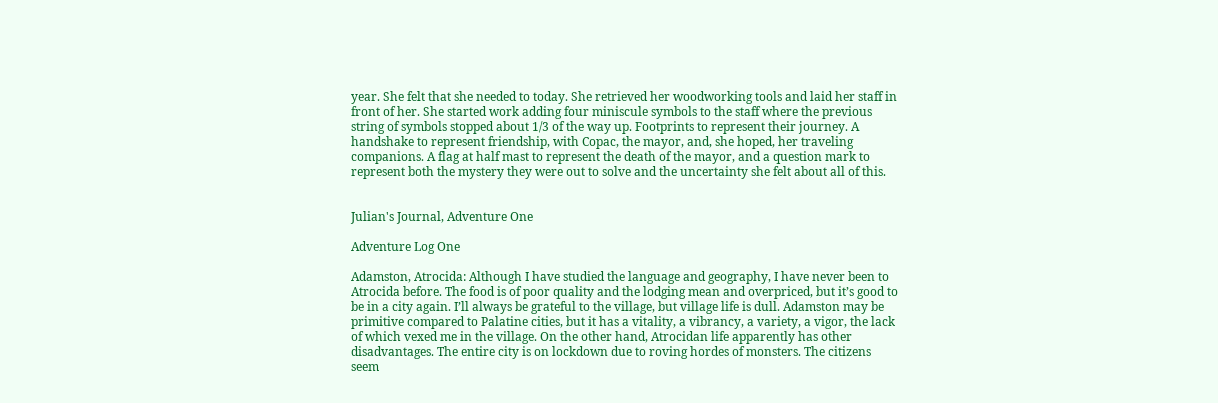year. She felt that she needed to today. She retrieved her woodworking tools and laid her staff in front of her. She started work adding four miniscule symbols to the staff where the previous string of symbols stopped about 1/3 of the way up. Footprints to represent their journey. A handshake to represent friendship, with Copac, the mayor, and, she hoped, her traveling companions. A flag at half mast to represent the death of the mayor, and a question mark to represent both the mystery they were out to solve and the uncertainty she felt about all of this.


Julian's Journal, Adventure One

Adventure Log One

Adamston, Atrocida: Although I have studied the language and geography, I have never been to Atrocida before. The food is of poor quality and the lodging mean and overpriced, but it’s good to be in a city again. I’ll always be grateful to the village, but village life is dull. Adamston may be primitive compared to Palatine cities, but it has a vitality, a vibrancy, a variety, a vigor, the lack of which vexed me in the village. On the other hand, Atrocidan life apparently has other disadvantages. The entire city is on lockdown due to roving hordes of monsters. The citizens seem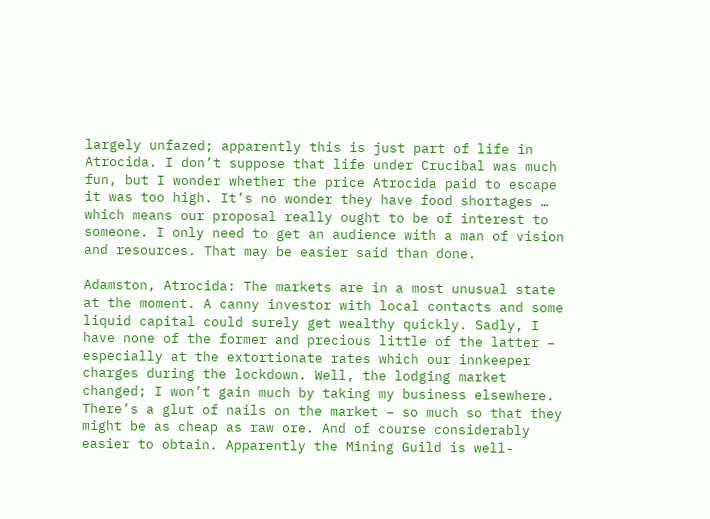largely unfazed; apparently this is just part of life in Atrocida. I don’t suppose that life under Crucibal was much fun, but I wonder whether the price Atrocida paid to escape it was too high. It’s no wonder they have food shortages … which means our proposal really ought to be of interest to someone. I only need to get an audience with a man of vision and resources. That may be easier said than done.

Adamston, Atrocida: The markets are in a most unusual state at the moment. A canny investor with local contacts and some liquid capital could surely get wealthy quickly. Sadly, I have none of the former and precious little of the latter – especially at the extortionate rates which our innkeeper charges during the lockdown. Well, the lodging market changed; I won’t gain much by taking my business elsewhere. There’s a glut of nails on the market – so much so that they might be as cheap as raw ore. And of course considerably easier to obtain. Apparently the Mining Guild is well-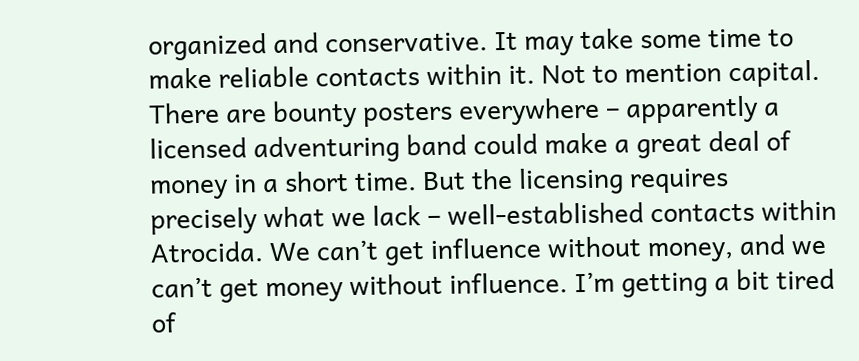organized and conservative. It may take some time to make reliable contacts within it. Not to mention capital. There are bounty posters everywhere – apparently a licensed adventuring band could make a great deal of money in a short time. But the licensing requires precisely what we lack – well-established contacts within Atrocida. We can’t get influence without money, and we can’t get money without influence. I’m getting a bit tired of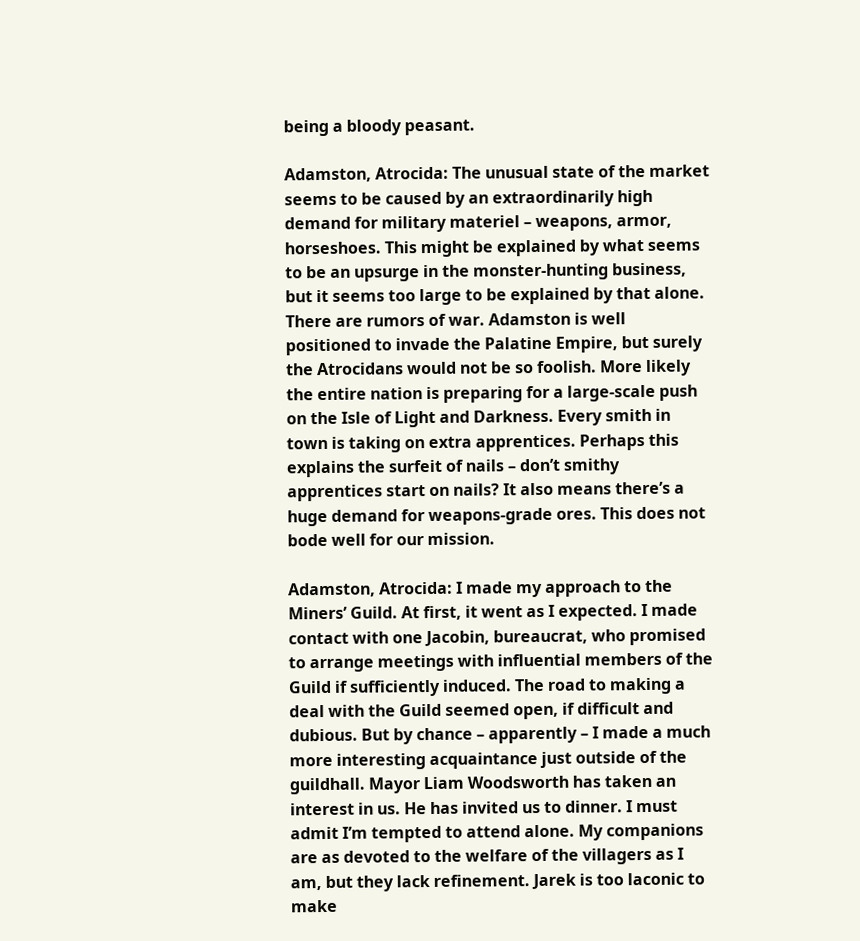being a bloody peasant.

Adamston, Atrocida: The unusual state of the market seems to be caused by an extraordinarily high demand for military materiel – weapons, armor, horseshoes. This might be explained by what seems to be an upsurge in the monster-hunting business, but it seems too large to be explained by that alone. There are rumors of war. Adamston is well positioned to invade the Palatine Empire, but surely the Atrocidans would not be so foolish. More likely the entire nation is preparing for a large-scale push on the Isle of Light and Darkness. Every smith in town is taking on extra apprentices. Perhaps this explains the surfeit of nails – don’t smithy apprentices start on nails? It also means there’s a huge demand for weapons-grade ores. This does not bode well for our mission.

Adamston, Atrocida: I made my approach to the Miners’ Guild. At first, it went as I expected. I made contact with one Jacobin, bureaucrat, who promised to arrange meetings with influential members of the Guild if sufficiently induced. The road to making a deal with the Guild seemed open, if difficult and dubious. But by chance – apparently – I made a much more interesting acquaintance just outside of the guildhall. Mayor Liam Woodsworth has taken an interest in us. He has invited us to dinner. I must admit I’m tempted to attend alone. My companions are as devoted to the welfare of the villagers as I am, but they lack refinement. Jarek is too laconic to make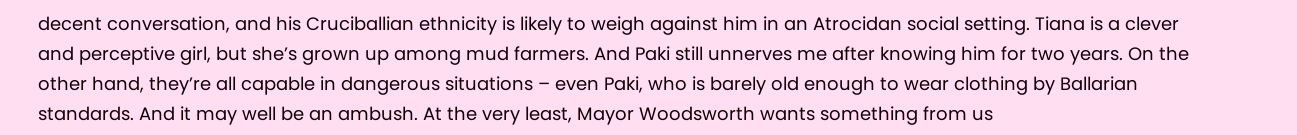decent conversation, and his Cruciballian ethnicity is likely to weigh against him in an Atrocidan social setting. Tiana is a clever and perceptive girl, but she’s grown up among mud farmers. And Paki still unnerves me after knowing him for two years. On the other hand, they’re all capable in dangerous situations – even Paki, who is barely old enough to wear clothing by Ballarian standards. And it may well be an ambush. At the very least, Mayor Woodsworth wants something from us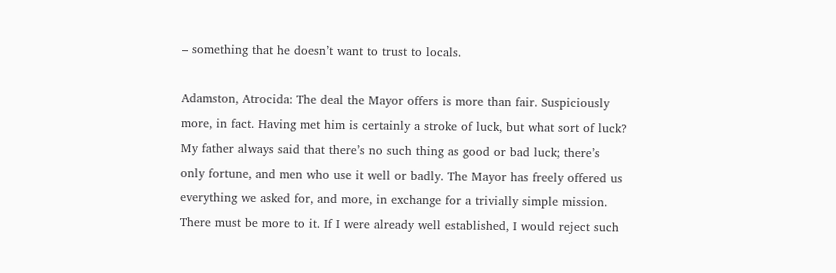– something that he doesn’t want to trust to locals.

Adamston, Atrocida: The deal the Mayor offers is more than fair. Suspiciously more, in fact. Having met him is certainly a stroke of luck, but what sort of luck? My father always said that there’s no such thing as good or bad luck; there’s only fortune, and men who use it well or badly. The Mayor has freely offered us everything we asked for, and more, in exchange for a trivially simple mission. There must be more to it. If I were already well established, I would reject such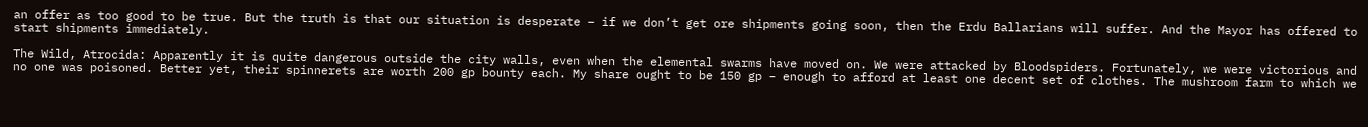an offer as too good to be true. But the truth is that our situation is desperate – if we don’t get ore shipments going soon, then the Erdu Ballarians will suffer. And the Mayor has offered to start shipments immediately.

The Wild, Atrocida: Apparently it is quite dangerous outside the city walls, even when the elemental swarms have moved on. We were attacked by Bloodspiders. Fortunately, we were victorious and no one was poisoned. Better yet, their spinnerets are worth 200 gp bounty each. My share ought to be 150 gp – enough to afford at least one decent set of clothes. The mushroom farm to which we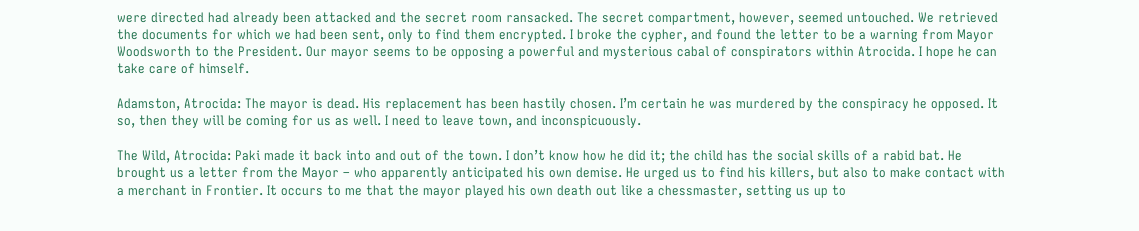were directed had already been attacked and the secret room ransacked. The secret compartment, however, seemed untouched. We retrieved the documents for which we had been sent, only to find them encrypted. I broke the cypher, and found the letter to be a warning from Mayor Woodsworth to the President. Our mayor seems to be opposing a powerful and mysterious cabal of conspirators within Atrocida. I hope he can take care of himself.

Adamston, Atrocida: The mayor is dead. His replacement has been hastily chosen. I’m certain he was murdered by the conspiracy he opposed. It so, then they will be coming for us as well. I need to leave town, and inconspicuously.

The Wild, Atrocida: Paki made it back into and out of the town. I don’t know how he did it; the child has the social skills of a rabid bat. He brought us a letter from the Mayor – who apparently anticipated his own demise. He urged us to find his killers, but also to make contact with a merchant in Frontier. It occurs to me that the mayor played his own death out like a chessmaster, setting us up to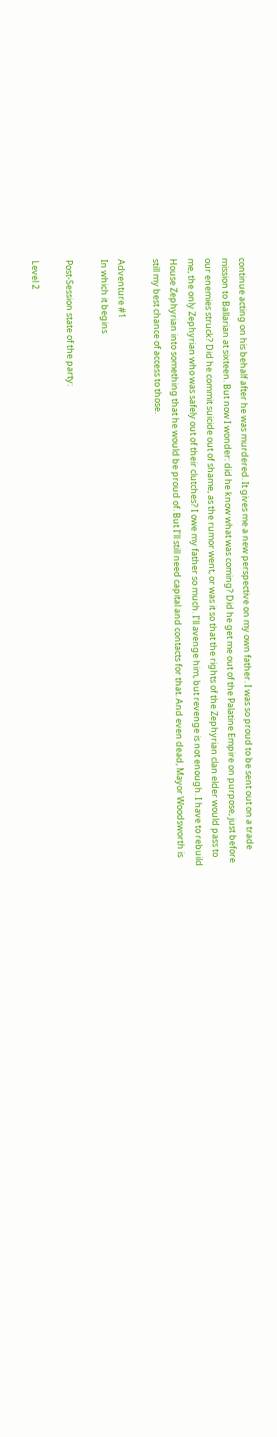continue acting on his behalf after he was murdered. It gives me a new perspective on my own father. I was so proud to be sent out on a trade mission to Ballarian at sixteen. But now I wonder: did he know what was coming? Did he get me out of the Palatine Empire on purpose, just before our enemies struck? Did he commit suicide out of shame, as the rumor went, or was it so that the rights of the Zephyrian clan elder would pass to me, the only Zephyrian who was safely out of their clutches? I owe my father so much. I’ll avenge him, but revenge is not enough. I have to rebuild House Zephyrian into something that he would be proud of. But I’ll still need capital and contacts for that. And even dead, Mayor Woodsworth is still my best chance of access to those.

Adventure #1
In which it begins

Post-Session state of the party:

Level 2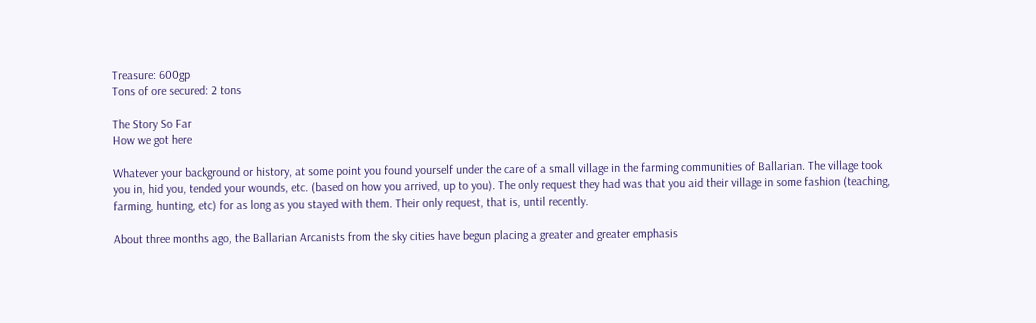Treasure: 600gp
Tons of ore secured: 2 tons

The Story So Far
How we got here

Whatever your background or history, at some point you found yourself under the care of a small village in the farming communities of Ballarian. The village took you in, hid you, tended your wounds, etc. (based on how you arrived, up to you). The only request they had was that you aid their village in some fashion (teaching, farming, hunting, etc) for as long as you stayed with them. Their only request, that is, until recently.

About three months ago, the Ballarian Arcanists from the sky cities have begun placing a greater and greater emphasis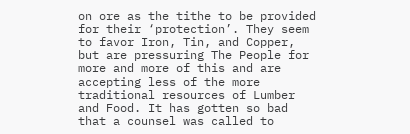on ore as the tithe to be provided for their ‘protection’. They seem to favor Iron, Tin, and Copper, but are pressuring The People for more and more of this and are accepting less of the more traditional resources of Lumber and Food. It has gotten so bad that a counsel was called to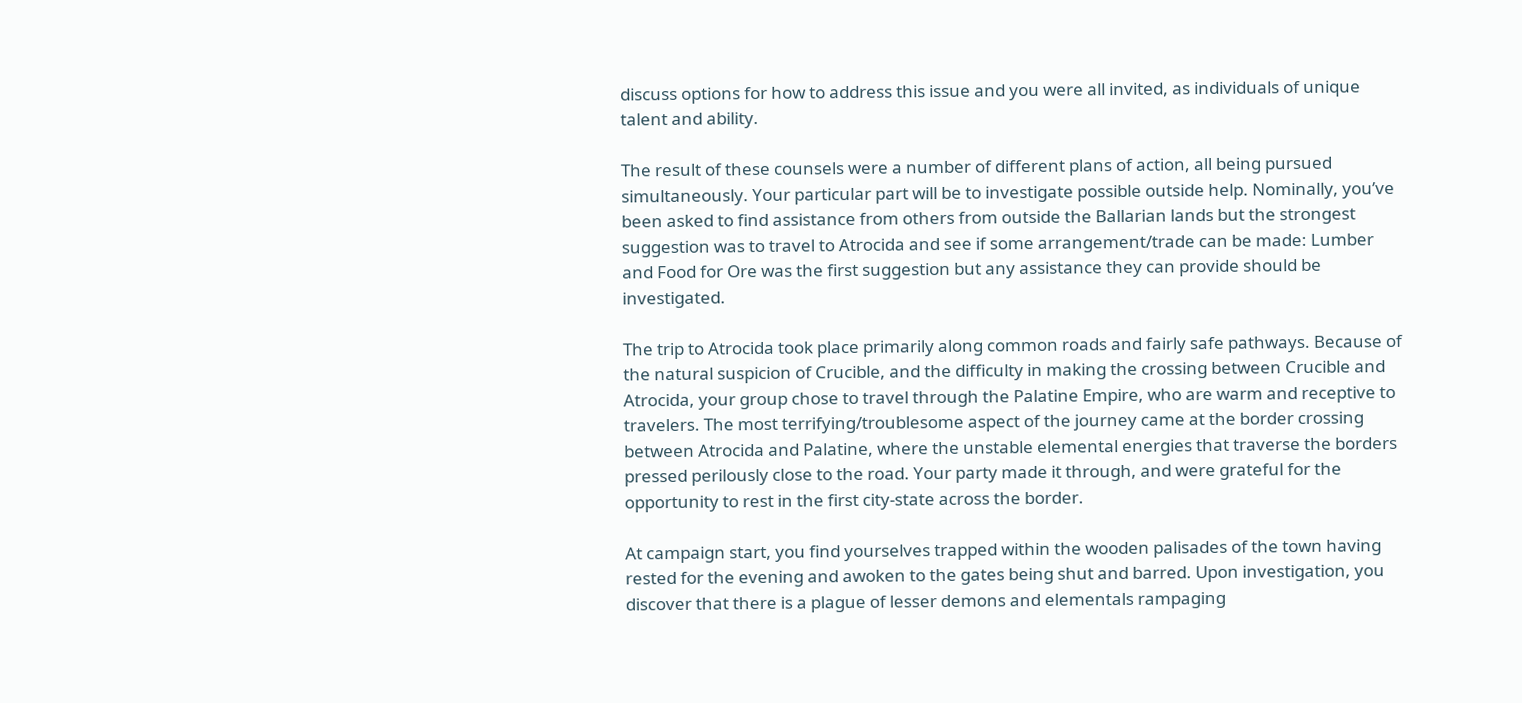discuss options for how to address this issue and you were all invited, as individuals of unique talent and ability.

The result of these counsels were a number of different plans of action, all being pursued simultaneously. Your particular part will be to investigate possible outside help. Nominally, you’ve been asked to find assistance from others from outside the Ballarian lands but the strongest suggestion was to travel to Atrocida and see if some arrangement/trade can be made: Lumber and Food for Ore was the first suggestion but any assistance they can provide should be investigated.

The trip to Atrocida took place primarily along common roads and fairly safe pathways. Because of the natural suspicion of Crucible, and the difficulty in making the crossing between Crucible and Atrocida, your group chose to travel through the Palatine Empire, who are warm and receptive to travelers. The most terrifying/troublesome aspect of the journey came at the border crossing between Atrocida and Palatine, where the unstable elemental energies that traverse the borders pressed perilously close to the road. Your party made it through, and were grateful for the opportunity to rest in the first city-state across the border.

At campaign start, you find yourselves trapped within the wooden palisades of the town having rested for the evening and awoken to the gates being shut and barred. Upon investigation, you discover that there is a plague of lesser demons and elementals rampaging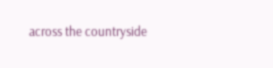across the countryside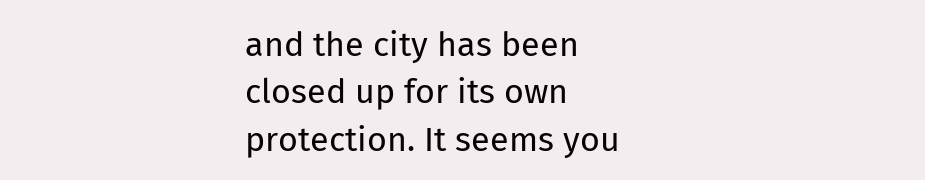and the city has been closed up for its own protection. It seems you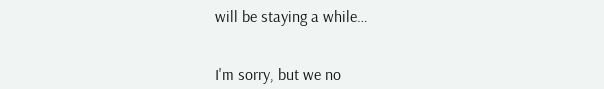will be staying a while…


I'm sorry, but we no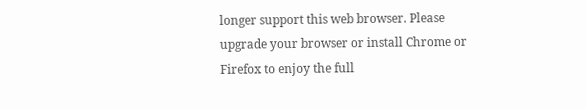longer support this web browser. Please upgrade your browser or install Chrome or Firefox to enjoy the full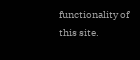functionality of this site.